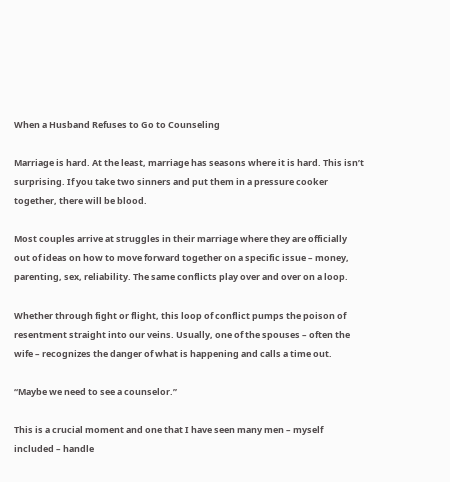When a Husband Refuses to Go to Counseling

Marriage is hard. At the least, marriage has seasons where it is hard. This isn’t surprising. If you take two sinners and put them in a pressure cooker together, there will be blood.

Most couples arrive at struggles in their marriage where they are officially out of ideas on how to move forward together on a specific issue – money, parenting, sex, reliability. The same conflicts play over and over on a loop.

Whether through fight or flight, this loop of conflict pumps the poison of resentment straight into our veins. Usually, one of the spouses – often the wife – recognizes the danger of what is happening and calls a time out.

“Maybe we need to see a counselor.”

This is a crucial moment and one that I have seen many men – myself included – handle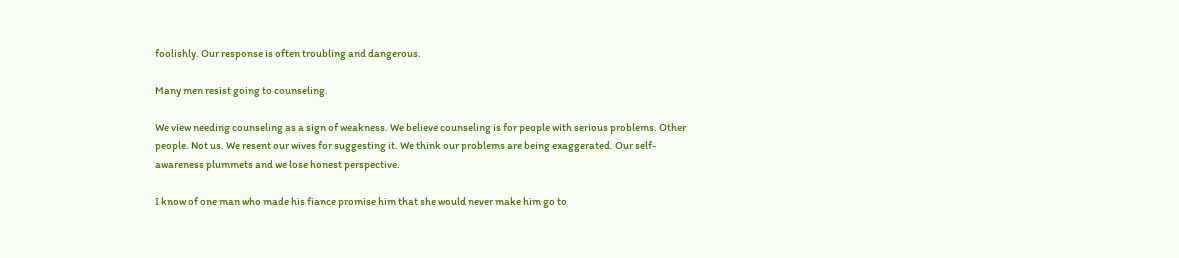foolishly. Our response is often troubling and dangerous.

Many men resist going to counseling.

We view needing counseling as a sign of weakness. We believe counseling is for people with serious problems. Other people. Not us. We resent our wives for suggesting it. We think our problems are being exaggerated. Our self-awareness plummets and we lose honest perspective.

I know of one man who made his fiance promise him that she would never make him go to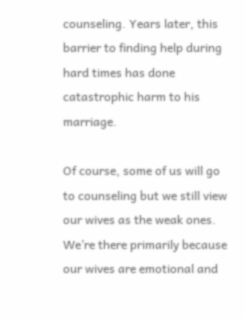counseling. Years later, this barrier to finding help during hard times has done catastrophic harm to his marriage.

Of course, some of us will go to counseling but we still view our wives as the weak ones. We’re there primarily because our wives are emotional and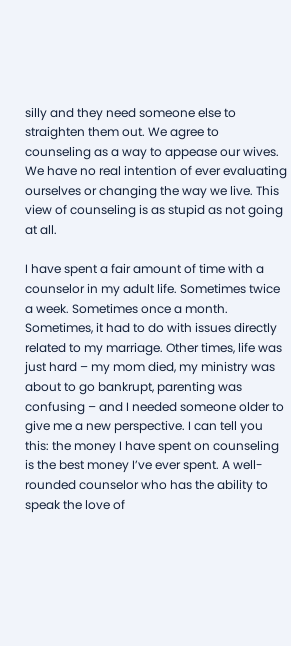silly and they need someone else to straighten them out. We agree to counseling as a way to appease our wives. We have no real intention of ever evaluating ourselves or changing the way we live. This view of counseling is as stupid as not going at all.

I have spent a fair amount of time with a counselor in my adult life. Sometimes twice a week. Sometimes once a month. Sometimes, it had to do with issues directly related to my marriage. Other times, life was just hard – my mom died, my ministry was about to go bankrupt, parenting was confusing – and I needed someone older to give me a new perspective. I can tell you this: the money I have spent on counseling is the best money I’ve ever spent. A well-rounded counselor who has the ability to speak the love of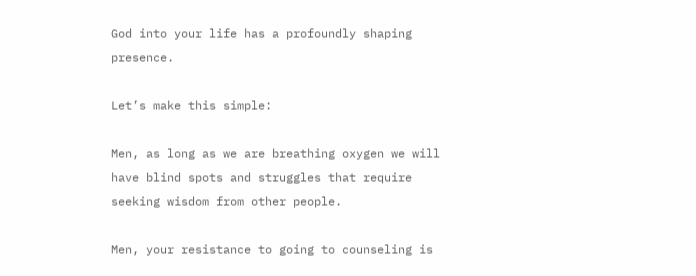God into your life has a profoundly shaping presence.

Let’s make this simple:

Men, as long as we are breathing oxygen we will have blind spots and struggles that require seeking wisdom from other people.

Men, your resistance to going to counseling is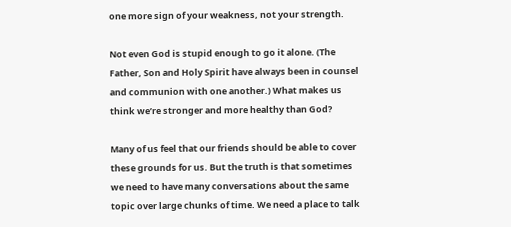one more sign of your weakness, not your strength.

Not even God is stupid enough to go it alone. (The Father, Son and Holy Spirit have always been in counsel and communion with one another.) What makes us think we’re stronger and more healthy than God?

Many of us feel that our friends should be able to cover these grounds for us. But the truth is that sometimes we need to have many conversations about the same topic over large chunks of time. We need a place to talk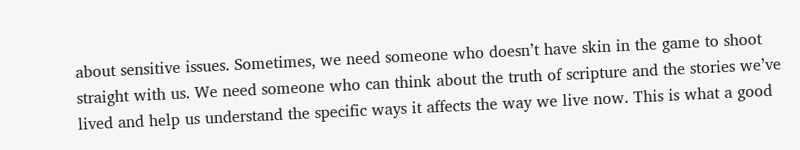about sensitive issues. Sometimes, we need someone who doesn’t have skin in the game to shoot straight with us. We need someone who can think about the truth of scripture and the stories we’ve lived and help us understand the specific ways it affects the way we live now. This is what a good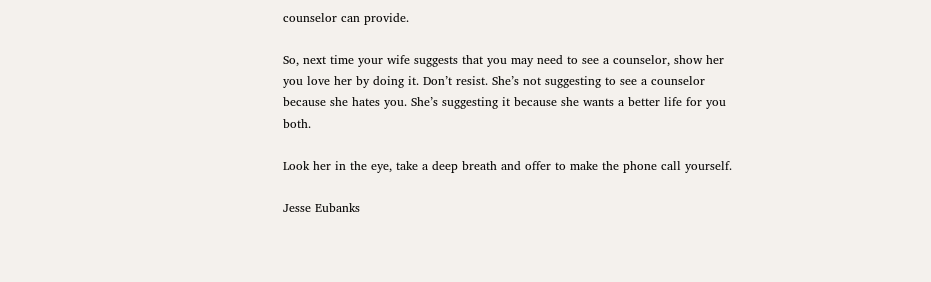counselor can provide.

So, next time your wife suggests that you may need to see a counselor, show her you love her by doing it. Don’t resist. She’s not suggesting to see a counselor because she hates you. She’s suggesting it because she wants a better life for you both.

Look her in the eye, take a deep breath and offer to make the phone call yourself.

Jesse Eubanks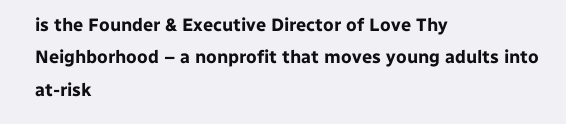is the Founder & Executive Director of Love Thy Neighborhood – a nonprofit that moves young adults into at-risk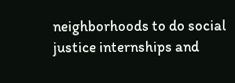neighborhoods to do social justice internships and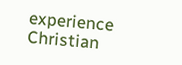experience Christian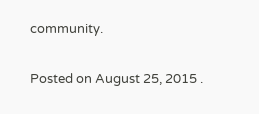community.

Posted on August 25, 2015 .